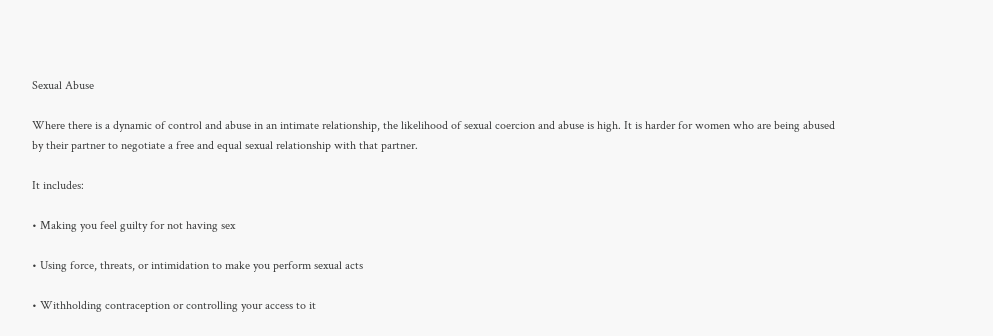Sexual Abuse

Where there is a dynamic of control and abuse in an intimate relationship, the likelihood of sexual coercion and abuse is high. It is harder for women who are being abused by their partner to negotiate a free and equal sexual relationship with that partner.

It includes:

• Making you feel guilty for not having sex

• Using force, threats, or intimidation to make you perform sexual acts

• Withholding contraception or controlling your access to it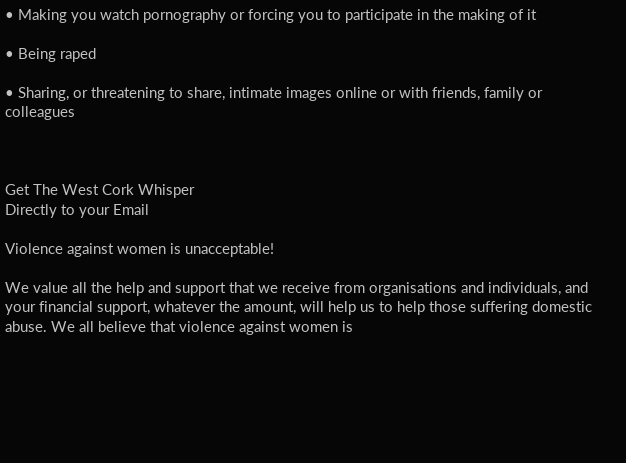• Making you watch pornography or forcing you to participate in the making of it

• Being raped

• Sharing, or threatening to share, intimate images online or with friends, family or colleagues



Get The West Cork Whisper
Directly to your Email

Violence against women is unacceptable!

We value all the help and support that we receive from organisations and individuals, and your financial support, whatever the amount, will help us to help those suffering domestic abuse. We all believe that violence against women is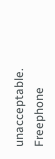unacceptable.
Freephone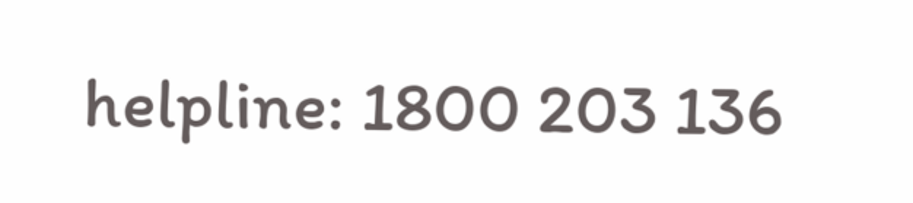helpline: 1800 203 136